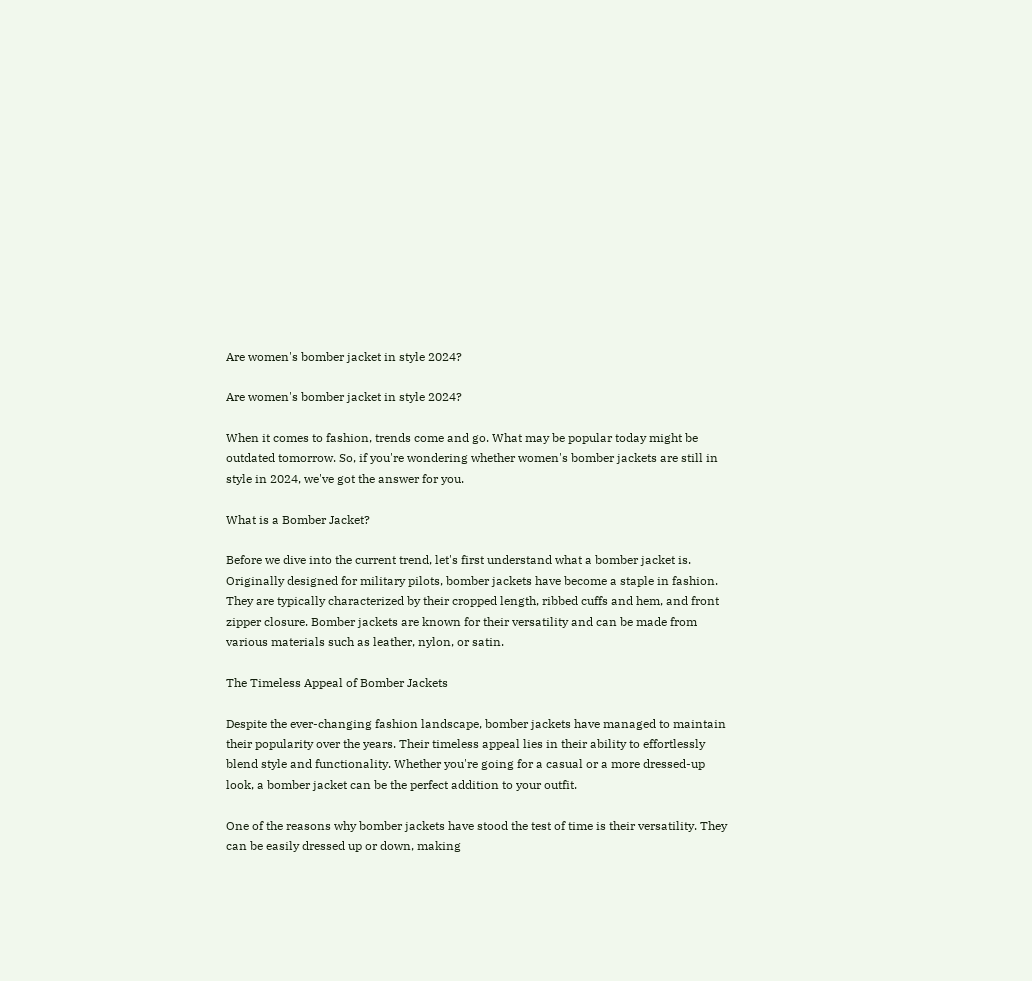Are women's bomber jacket in style 2024?

Are women's bomber jacket in style 2024?

When it comes to fashion, trends come and go. What may be popular today might be outdated tomorrow. So, if you're wondering whether women's bomber jackets are still in style in 2024, we've got the answer for you.

What is a Bomber Jacket?

Before we dive into the current trend, let's first understand what a bomber jacket is. Originally designed for military pilots, bomber jackets have become a staple in fashion. They are typically characterized by their cropped length, ribbed cuffs and hem, and front zipper closure. Bomber jackets are known for their versatility and can be made from various materials such as leather, nylon, or satin.

The Timeless Appeal of Bomber Jackets

Despite the ever-changing fashion landscape, bomber jackets have managed to maintain their popularity over the years. Their timeless appeal lies in their ability to effortlessly blend style and functionality. Whether you're going for a casual or a more dressed-up look, a bomber jacket can be the perfect addition to your outfit.

One of the reasons why bomber jackets have stood the test of time is their versatility. They can be easily dressed up or down, making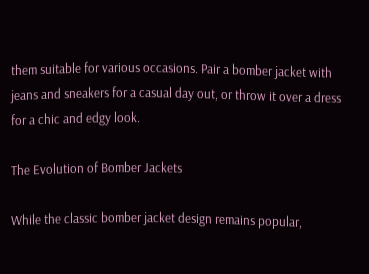them suitable for various occasions. Pair a bomber jacket with jeans and sneakers for a casual day out, or throw it over a dress for a chic and edgy look.

The Evolution of Bomber Jackets

While the classic bomber jacket design remains popular,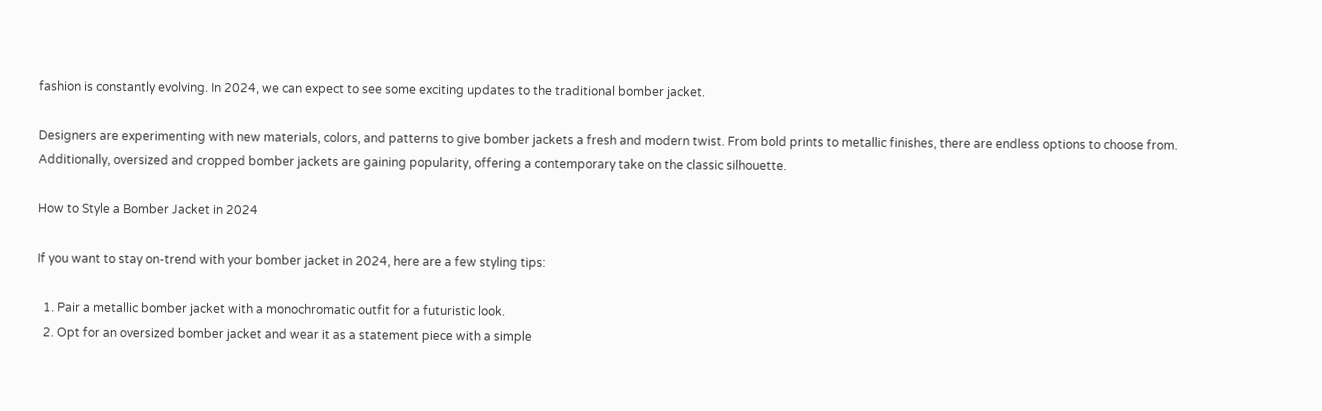fashion is constantly evolving. In 2024, we can expect to see some exciting updates to the traditional bomber jacket.

Designers are experimenting with new materials, colors, and patterns to give bomber jackets a fresh and modern twist. From bold prints to metallic finishes, there are endless options to choose from. Additionally, oversized and cropped bomber jackets are gaining popularity, offering a contemporary take on the classic silhouette.

How to Style a Bomber Jacket in 2024

If you want to stay on-trend with your bomber jacket in 2024, here are a few styling tips:

  1. Pair a metallic bomber jacket with a monochromatic outfit for a futuristic look.
  2. Opt for an oversized bomber jacket and wear it as a statement piece with a simple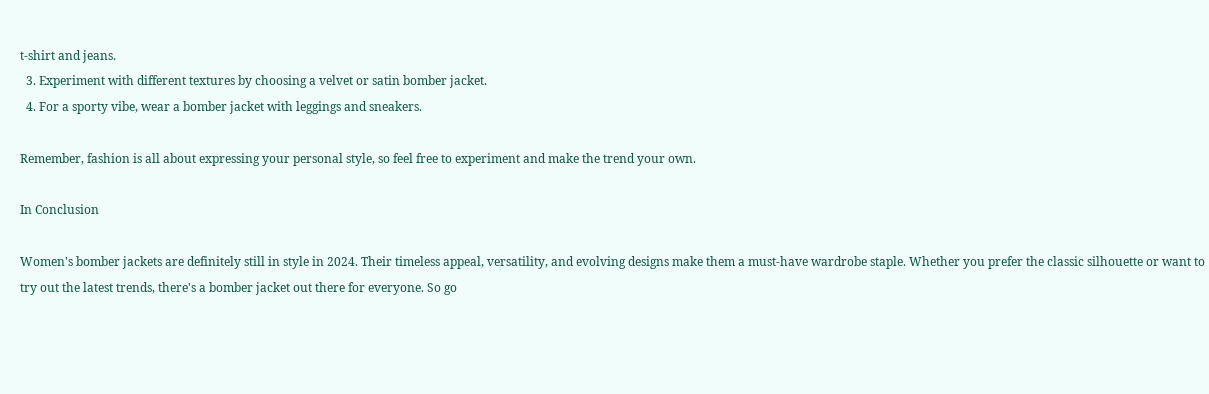t-shirt and jeans.
  3. Experiment with different textures by choosing a velvet or satin bomber jacket.
  4. For a sporty vibe, wear a bomber jacket with leggings and sneakers.

Remember, fashion is all about expressing your personal style, so feel free to experiment and make the trend your own.

In Conclusion

Women's bomber jackets are definitely still in style in 2024. Their timeless appeal, versatility, and evolving designs make them a must-have wardrobe staple. Whether you prefer the classic silhouette or want to try out the latest trends, there's a bomber jacket out there for everyone. So go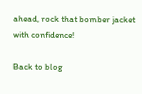ahead, rock that bomber jacket with confidence!

Back to blog